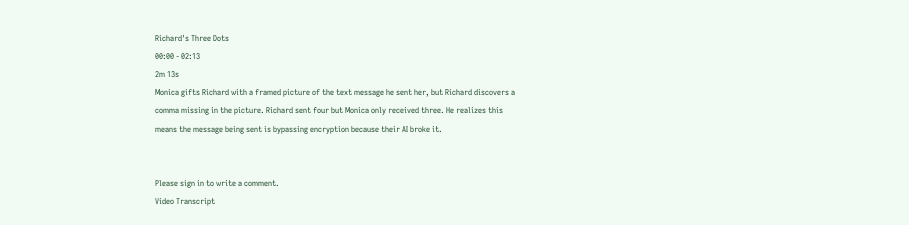Richard's Three Dots
00:00 - 02:13
2m 13s
Monica gifts Richard with a framed picture of the text message he sent her, but Richard discovers a comma missing in the picture. Richard sent four but Monica only received three. He realizes this means the message being sent is bypassing encryption because their AI broke it.


Please sign in to write a comment.
Video Transcript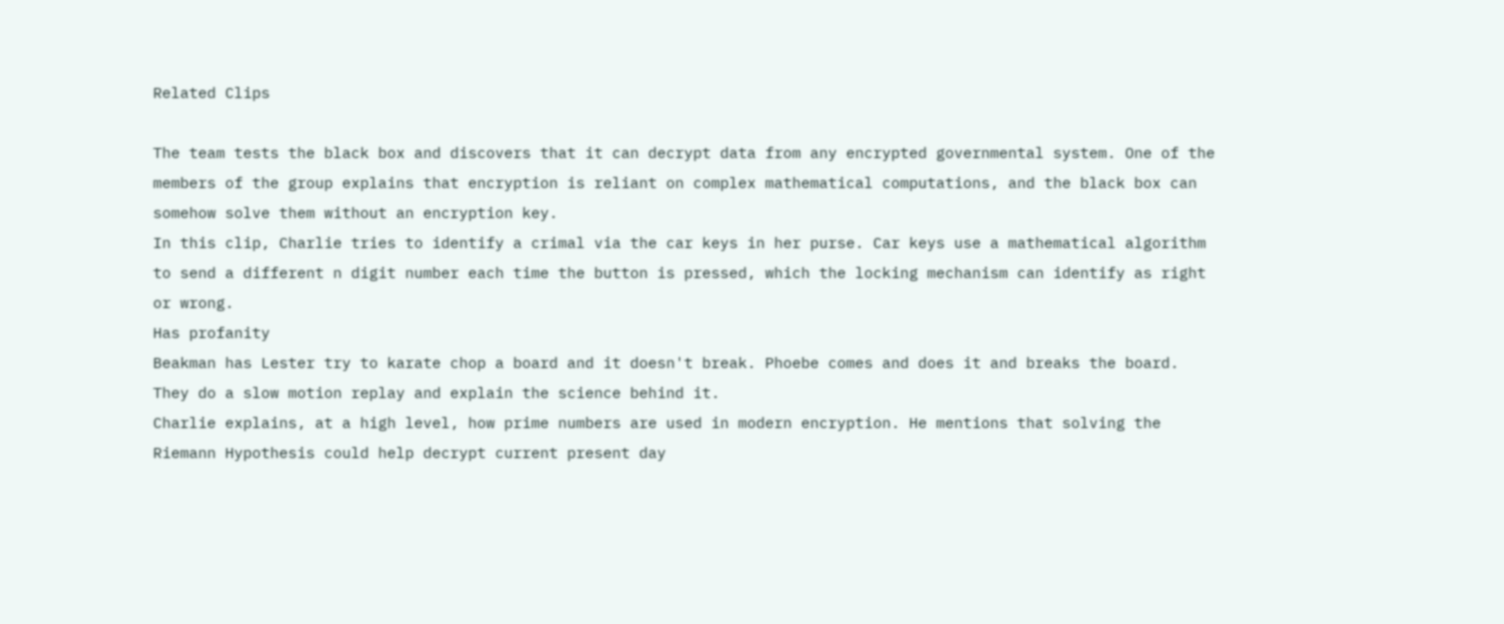Related Clips

The team tests the black box and discovers that it can decrypt data from any encrypted governmental system. One of the members of the group explains that encryption is reliant on complex mathematical computations, and the black box can somehow solve them without an encryption key.
In this clip, Charlie tries to identify a crimal via the car keys in her purse. Car keys use a mathematical algorithm to send a different n digit number each time the button is pressed, which the locking mechanism can identify as right or wrong.
Has profanity
Beakman has Lester try to karate chop a board and it doesn't break. Phoebe comes and does it and breaks the board. They do a slow motion replay and explain the science behind it.
Charlie explains, at a high level, how prime numbers are used in modern encryption. He mentions that solving the Riemann Hypothesis could help decrypt current present day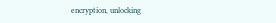encryption, unlocking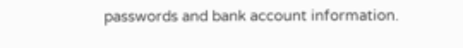passwords and bank account information.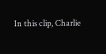In this clip, Charlie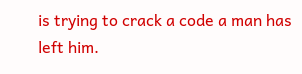is trying to crack a code a man has left him.